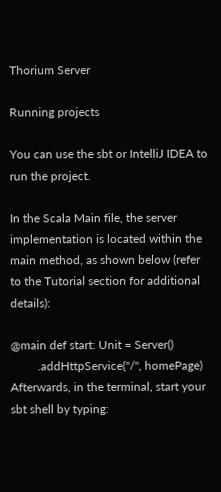Thorium Server

Running projects

You can use the sbt or IntelliJ IDEA to run the project.

In the Scala Main file, the server implementation is located within the main method, as shown below (refer to the Tutorial section for additional details):

@main def start: Unit = Server()
         .addHttpService("/", homePage)
Afterwards, in the terminal, start your sbt shell by typing: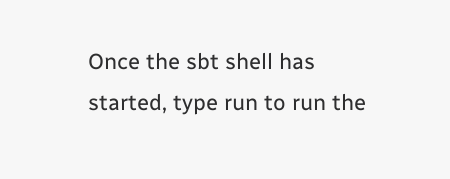Once the sbt shell has started, type run to run the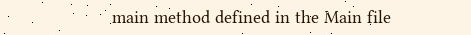main method defined in the Main file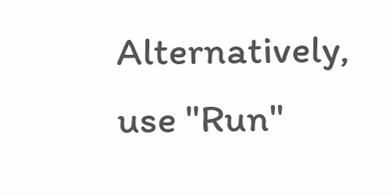Alternatively, use "Run"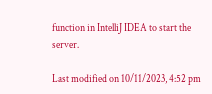function in IntelliJ IDEA to start the server.

Last modified on 10/11/2023, 4:52 pm